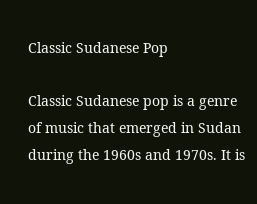Classic Sudanese Pop

Classic Sudanese pop is a genre of music that emerged in Sudan during the 1960s and 1970s. It is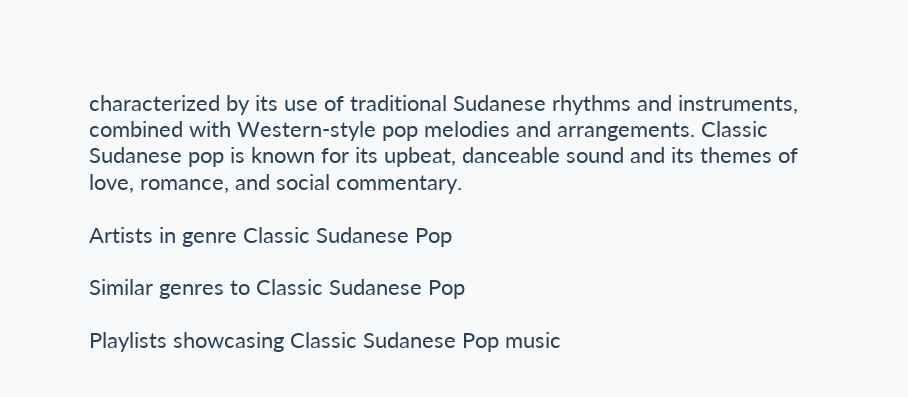characterized by its use of traditional Sudanese rhythms and instruments, combined with Western-style pop melodies and arrangements. Classic Sudanese pop is known for its upbeat, danceable sound and its themes of love, romance, and social commentary.

Artists in genre Classic Sudanese Pop

Similar genres to Classic Sudanese Pop

Playlists showcasing Classic Sudanese Pop music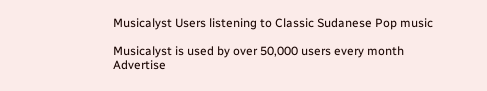Musicalyst Users listening to Classic Sudanese Pop music

Musicalyst is used by over 50,000 users every month
Advertise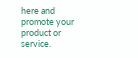here and promote your product or service.